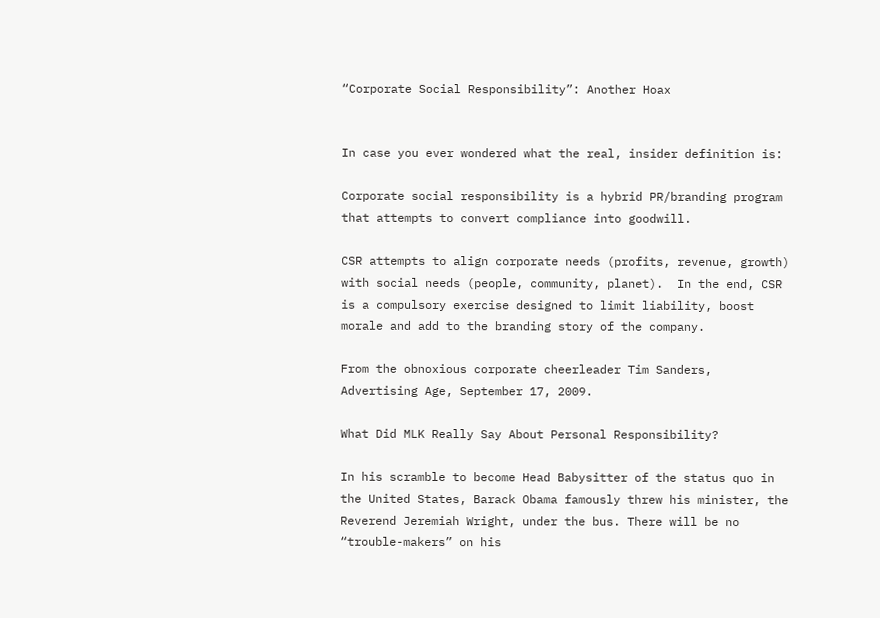“Corporate Social Responsibility”: Another Hoax


In case you ever wondered what the real, insider definition is:

Corporate social responsibility is a hybrid PR/branding program that attempts to convert compliance into goodwill.

CSR attempts to align corporate needs (profits, revenue, growth) with social needs (people, community, planet).  In the end, CSR is a compulsory exercise designed to limit liability, boost morale and add to the branding story of the company.

From the obnoxious corporate cheerleader Tim Sanders, Advertising Age, September 17, 2009.

What Did MLK Really Say About Personal Responsibility?

In his scramble to become Head Babysitter of the status quo in the United States, Barack Obama famously threw his minister, the Reverend Jeremiah Wright, under the bus. There will be no “trouble-makers” on his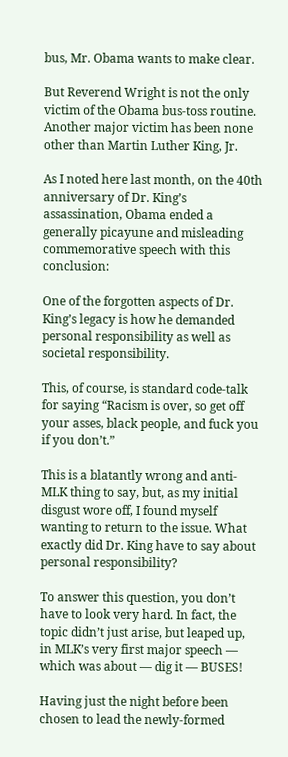bus, Mr. Obama wants to make clear.

But Reverend Wright is not the only victim of the Obama bus-toss routine. Another major victim has been none other than Martin Luther King, Jr.

As I noted here last month, on the 40th anniversary of Dr. King’s assassination, Obama ended a generally picayune and misleading commemorative speech with this conclusion:

One of the forgotten aspects of Dr. King’s legacy is how he demanded personal responsibility as well as societal responsibility.

This, of course, is standard code-talk for saying “Racism is over, so get off your asses, black people, and fuck you if you don’t.”

This is a blatantly wrong and anti-MLK thing to say, but, as my initial disgust wore off, I found myself wanting to return to the issue. What exactly did Dr. King have to say about personal responsibility?

To answer this question, you don’t have to look very hard. In fact, the topic didn’t just arise, but leaped up, in MLK’s very first major speech — which was about — dig it — BUSES!

Having just the night before been chosen to lead the newly-formed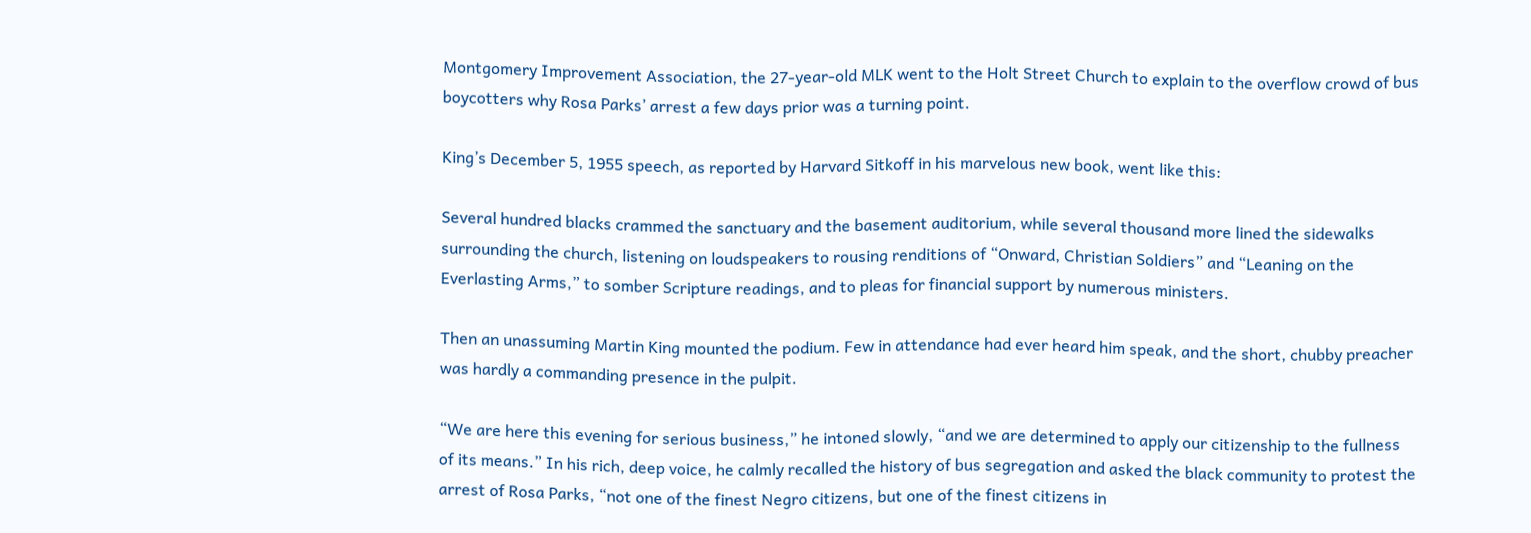Montgomery Improvement Association, the 27-year-old MLK went to the Holt Street Church to explain to the overflow crowd of bus boycotters why Rosa Parks’ arrest a few days prior was a turning point.

King’s December 5, 1955 speech, as reported by Harvard Sitkoff in his marvelous new book, went like this:

Several hundred blacks crammed the sanctuary and the basement auditorium, while several thousand more lined the sidewalks surrounding the church, listening on loudspeakers to rousing renditions of “Onward, Christian Soldiers” and “Leaning on the Everlasting Arms,” to somber Scripture readings, and to pleas for financial support by numerous ministers.

Then an unassuming Martin King mounted the podium. Few in attendance had ever heard him speak, and the short, chubby preacher was hardly a commanding presence in the pulpit.

“We are here this evening for serious business,” he intoned slowly, “and we are determined to apply our citizenship to the fullness of its means.” In his rich, deep voice, he calmly recalled the history of bus segregation and asked the black community to protest the arrest of Rosa Parks, “not one of the finest Negro citizens, but one of the finest citizens in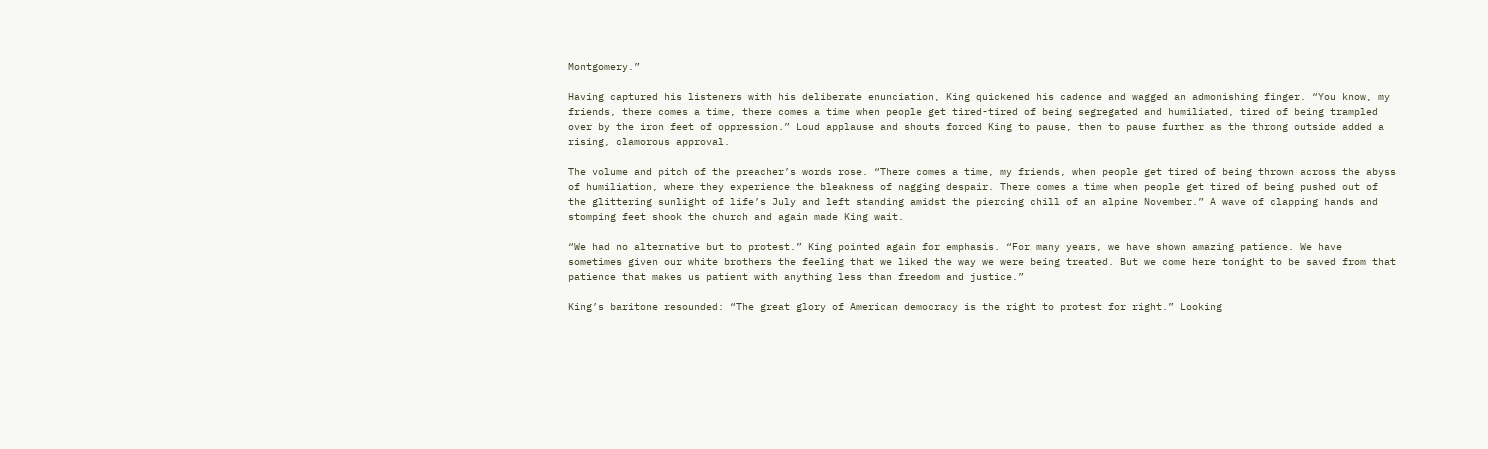Montgomery.”

Having captured his listeners with his deliberate enunciation, King quickened his cadence and wagged an admonishing finger. “You know, my friends, there comes a time, there comes a time when people get tired-tired of being segregated and humiliated, tired of being trampled over by the iron feet of oppression.” Loud applause and shouts forced King to pause, then to pause further as the throng outside added a rising, clamorous approval.

The volume and pitch of the preacher’s words rose. “There comes a time, my friends, when people get tired of being thrown across the abyss of humiliation, where they experience the bleakness of nagging despair. There comes a time when people get tired of being pushed out of the glittering sunlight of life’s July and left standing amidst the piercing chill of an alpine November.” A wave of clapping hands and stomping feet shook the church and again made King wait.

“We had no alternative but to protest.” King pointed again for emphasis. “For many years, we have shown amazing patience. We have sometimes given our white brothers the feeling that we liked the way we were being treated. But we come here tonight to be saved from that patience that makes us patient with anything less than freedom and justice.”

King’s baritone resounded: “The great glory of American democracy is the right to protest for right.” Looking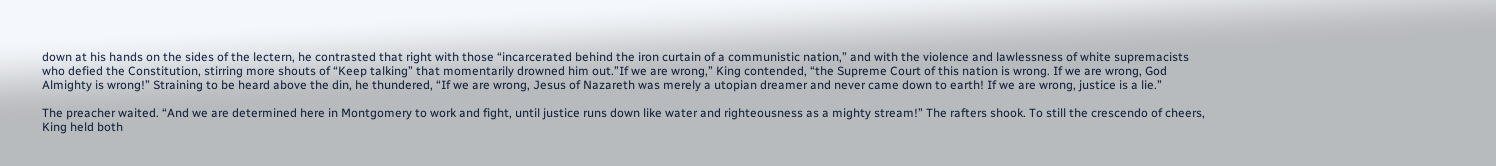down at his hands on the sides of the lectern, he contrasted that right with those “incarcerated behind the iron curtain of a communistic nation,” and with the violence and lawlessness of white supremacists who defied the Constitution, stirring more shouts of “Keep talking” that momentarily drowned him out.”If we are wrong,” King contended, “the Supreme Court of this nation is wrong. If we are wrong, God Almighty is wrong!” Straining to be heard above the din, he thundered, “If we are wrong, Jesus of Nazareth was merely a utopian dreamer and never came down to earth! If we are wrong, justice is a lie.”

The preacher waited. “And we are determined here in Montgomery to work and fight, until justice runs down like water and righteousness as a mighty stream!” The rafters shook. To still the crescendo of cheers, King held both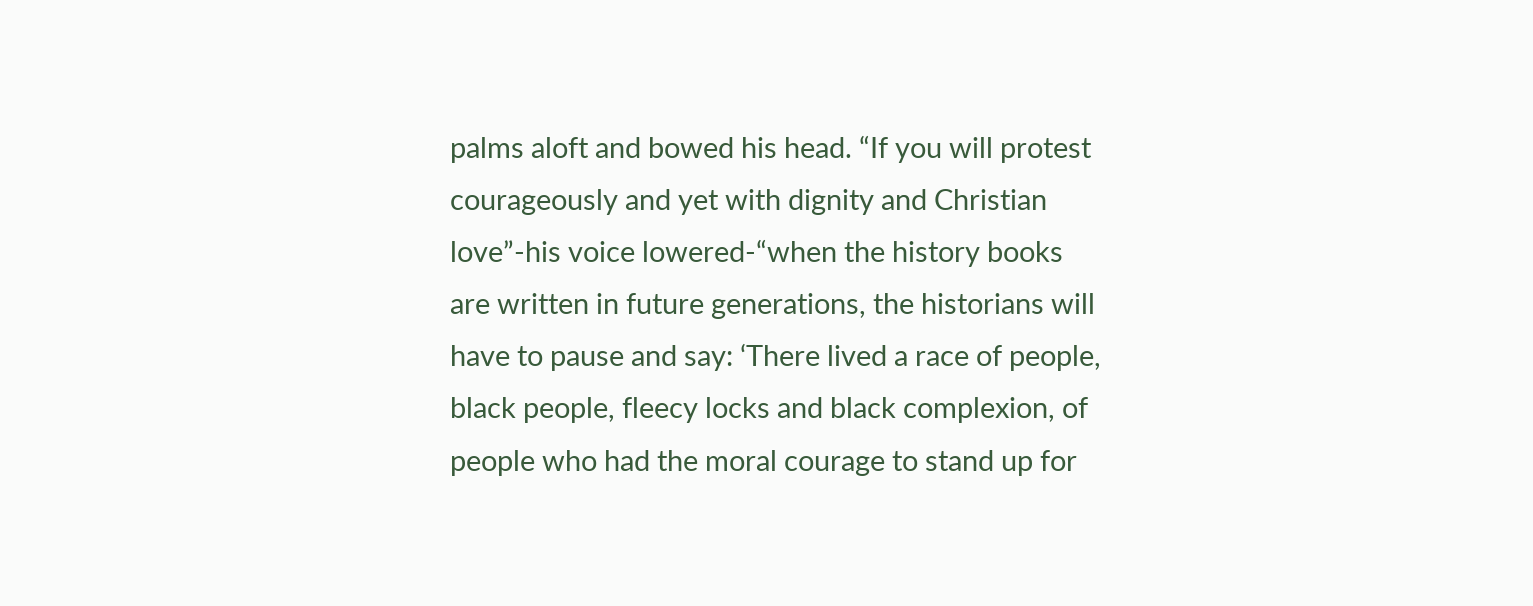palms aloft and bowed his head. “If you will protest courageously and yet with dignity and Christian love”-his voice lowered-“when the history books are written in future generations, the historians will have to pause and say: ‘There lived a race of people, black people, fleecy locks and black complexion, of people who had the moral courage to stand up for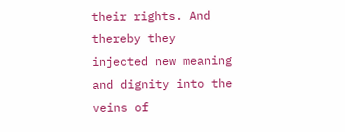their rights. And thereby they injected new meaning and dignity into the veins of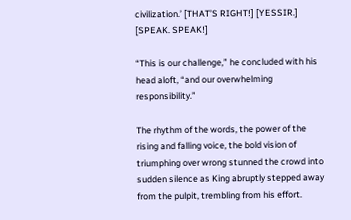civilization.’ [THAT’S RIGHT!] [YESSIR.] [SPEAK. SPEAK!]

“This is our challenge,” he concluded with his head aloft, “and our overwhelming responsibility.”

The rhythm of the words, the power of the rising and falling voice, the bold vision of triumphing over wrong stunned the crowd into sudden silence as King abruptly stepped away from the pulpit, trembling from his effort.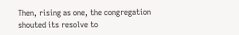Then, rising as one, the congregation shouted its resolve to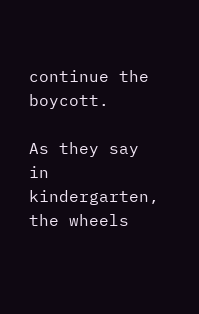continue the boycott.

As they say in kindergarten, the wheels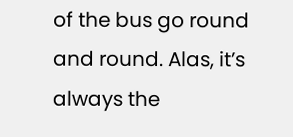of the bus go round and round. Alas, it’s always the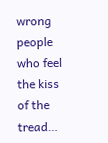wrong people who feel the kiss of the tread…